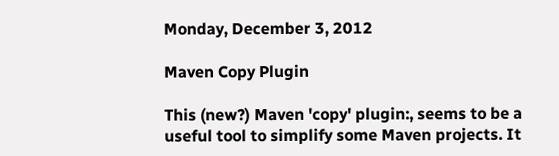Monday, December 3, 2012

Maven Copy Plugin

This (new?) Maven 'copy' plugin:, seems to be a useful tool to simplify some Maven projects. It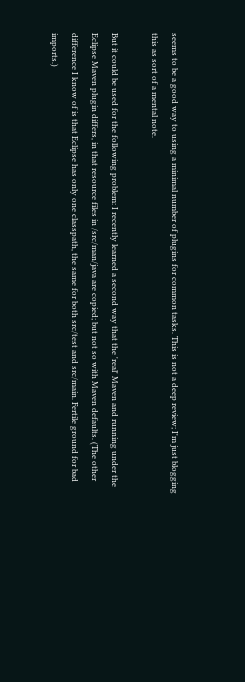seems to be a good way to using a minimal number of plugins for common tasks. This is not a deep review; I'm just blogging this as sort of a mental note.

But it could be used for the following problem: I recently learned a second way that the 'real' Maven and running under the Eclipse Maven plugin differs, in that resource files in /src/man/java are copied; but not so with Maven defaults. (The other difference I know of is that Eclipse has only one classpath, the same for both src/test and src/main. Fertile ground for bad imports.)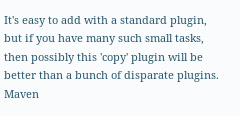It's easy to add with a standard plugin, but if you have many such small tasks, then possibly this 'copy' plugin will be better than a bunch of disparate plugins. Maven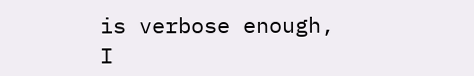is verbose enough, I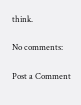think.

No comments:

Post a Comment